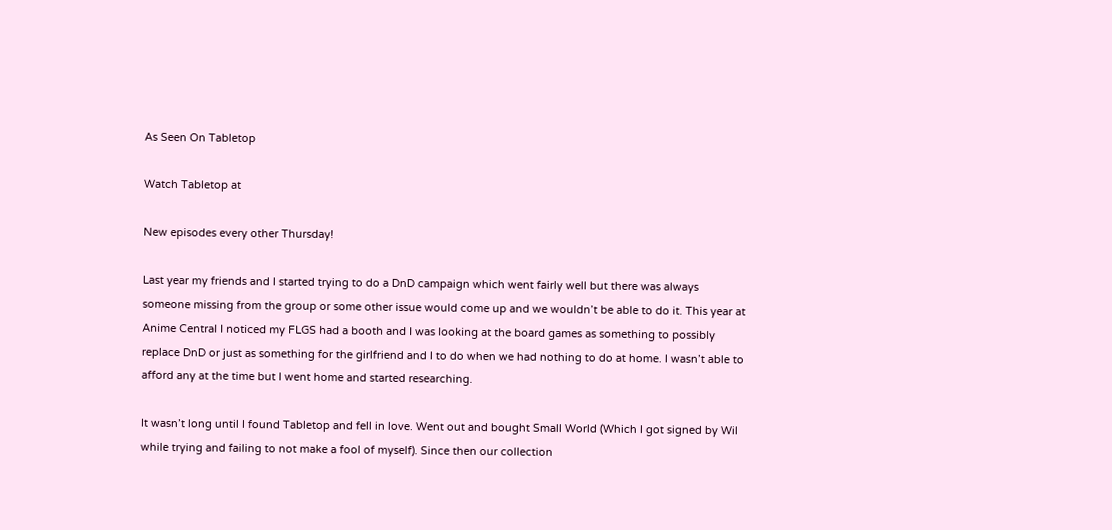As Seen On Tabletop

Watch Tabletop at

New episodes every other Thursday!

Last year my friends and I started trying to do a DnD campaign which went fairly well but there was always someone missing from the group or some other issue would come up and we wouldn’t be able to do it. This year at Anime Central I noticed my FLGS had a booth and I was looking at the board games as something to possibly replace DnD or just as something for the girlfriend and I to do when we had nothing to do at home. I wasn’t able to afford any at the time but I went home and started researching.

It wasn’t long until I found Tabletop and fell in love. Went out and bought Small World (Which I got signed by Wil while trying and failing to not make a fool of myself). Since then our collection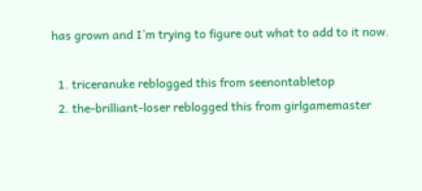has grown and I’m trying to figure out what to add to it now.

  1. triceranuke reblogged this from seenontabletop
  2. the-brilliant-loser reblogged this from girlgamemaster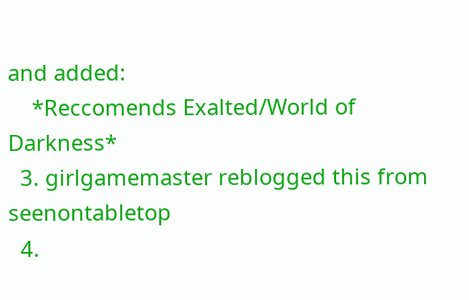and added:
    *Reccomends Exalted/World of Darkness*
  3. girlgamemaster reblogged this from seenontabletop
  4.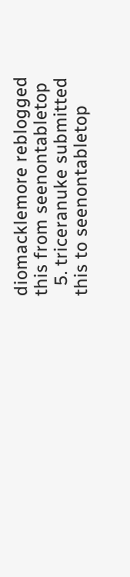diomacklemore reblogged this from seenontabletop
  5. triceranuke submitted this to seenontabletop